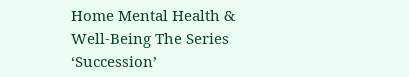Home Mental Health & Well-Being The Series ‘Succession’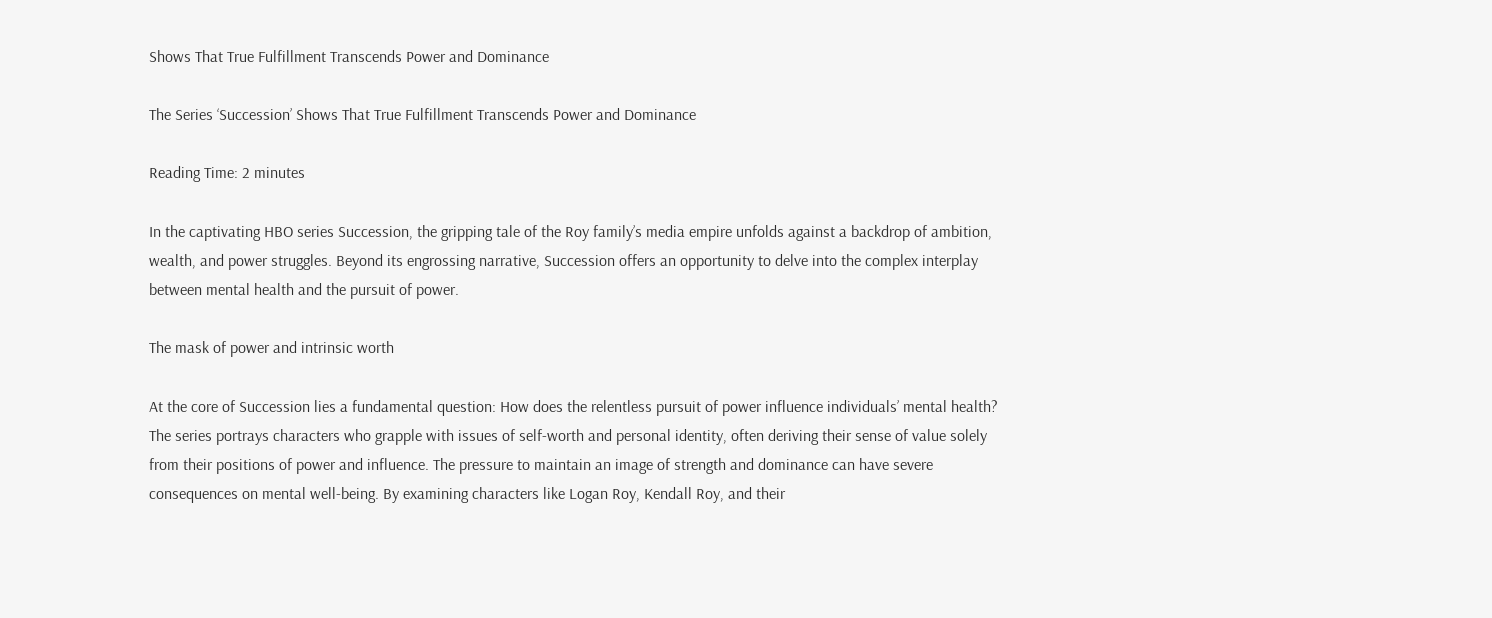Shows That True Fulfillment Transcends Power and Dominance

The Series ‘Succession’ Shows That True Fulfillment Transcends Power and Dominance

Reading Time: 2 minutes

In the captivating HBO series Succession, the gripping tale of the Roy family’s media empire unfolds against a backdrop of ambition, wealth, and power struggles. Beyond its engrossing narrative, Succession offers an opportunity to delve into the complex interplay between mental health and the pursuit of power.

The mask of power and intrinsic worth

At the core of Succession lies a fundamental question: How does the relentless pursuit of power influence individuals’ mental health? The series portrays characters who grapple with issues of self-worth and personal identity, often deriving their sense of value solely from their positions of power and influence. The pressure to maintain an image of strength and dominance can have severe consequences on mental well-being. By examining characters like Logan Roy, Kendall Roy, and their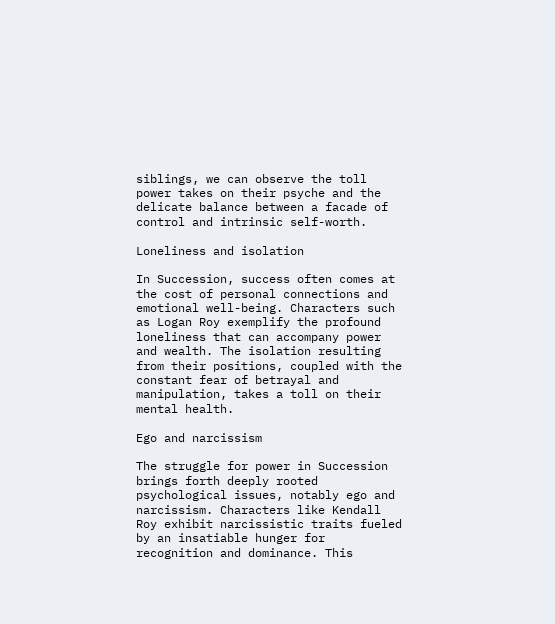siblings, we can observe the toll power takes on their psyche and the delicate balance between a facade of control and intrinsic self-worth.

Loneliness and isolation

In Succession, success often comes at the cost of personal connections and emotional well-being. Characters such as Logan Roy exemplify the profound loneliness that can accompany power and wealth. The isolation resulting from their positions, coupled with the constant fear of betrayal and manipulation, takes a toll on their mental health.

Ego and narcissism

The struggle for power in Succession brings forth deeply rooted psychological issues, notably ego and narcissism. Characters like Kendall Roy exhibit narcissistic traits fueled by an insatiable hunger for recognition and dominance. This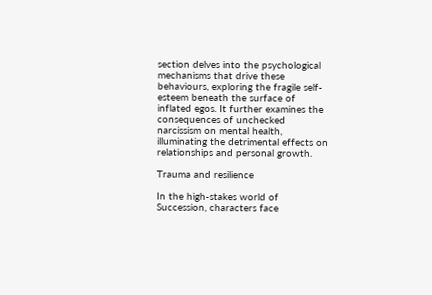section delves into the psychological mechanisms that drive these behaviours, exploring the fragile self-esteem beneath the surface of inflated egos. It further examines the consequences of unchecked narcissism on mental health, illuminating the detrimental effects on relationships and personal growth.

Trauma and resilience

In the high-stakes world of Succession, characters face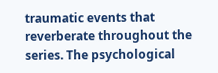traumatic events that reverberate throughout the series. The psychological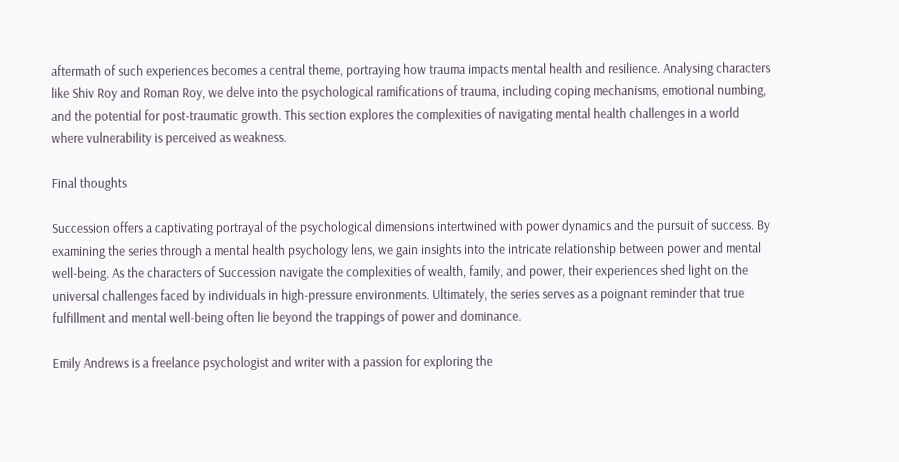aftermath of such experiences becomes a central theme, portraying how trauma impacts mental health and resilience. Analysing characters like Shiv Roy and Roman Roy, we delve into the psychological ramifications of trauma, including coping mechanisms, emotional numbing, and the potential for post-traumatic growth. This section explores the complexities of navigating mental health challenges in a world where vulnerability is perceived as weakness.

Final thoughts

Succession offers a captivating portrayal of the psychological dimensions intertwined with power dynamics and the pursuit of success. By examining the series through a mental health psychology lens, we gain insights into the intricate relationship between power and mental well-being. As the characters of Succession navigate the complexities of wealth, family, and power, their experiences shed light on the universal challenges faced by individuals in high-pressure environments. Ultimately, the series serves as a poignant reminder that true fulfillment and mental well-being often lie beyond the trappings of power and dominance.

Emily Andrews is a freelance psychologist and writer with a passion for exploring the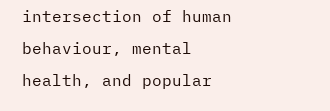intersection of human behaviour, mental health, and popular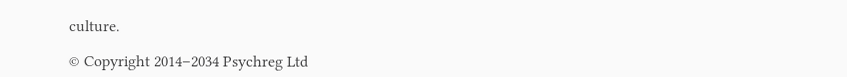culture.

© Copyright 2014–2034 Psychreg Ltd